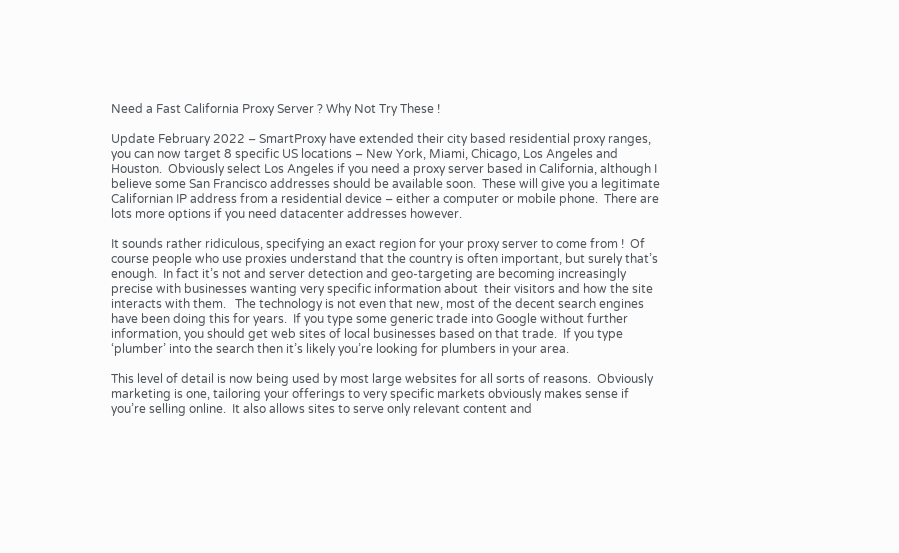Need a Fast California Proxy Server ? Why Not Try These !

Update February 2022 – SmartProxy have extended their city based residential proxy ranges, you can now target 8 specific US locations – New York, Miami, Chicago, Los Angeles and Houston.  Obviously select Los Angeles if you need a proxy server based in California, although I believe some San Francisco addresses should be available soon.  These will give you a legitimate Californian IP address from a residential device – either a computer or mobile phone.  There are lots more options if you need datacenter addresses however.

It sounds rather ridiculous, specifying an exact region for your proxy server to come from !  Of course people who use proxies understand that the country is often important, but surely that’s enough.  In fact it’s not and server detection and geo-targeting are becoming increasingly precise with businesses wanting very specific information about  their visitors and how the site interacts with them.   The technology is not even that new, most of the decent search engines have been doing this for years.  If you type some generic trade into Google without further information, you should get web sites of local businesses based on that trade.  If you type ‘plumber’ into the search then it’s likely you’re looking for plumbers in your area.

This level of detail is now being used by most large websites for all sorts of reasons.  Obviously marketing is one, tailoring your offerings to very specific markets obviously makes sense if you’re selling online.  It also allows sites to serve only relevant content and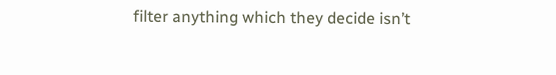filter anything which they decide isn’t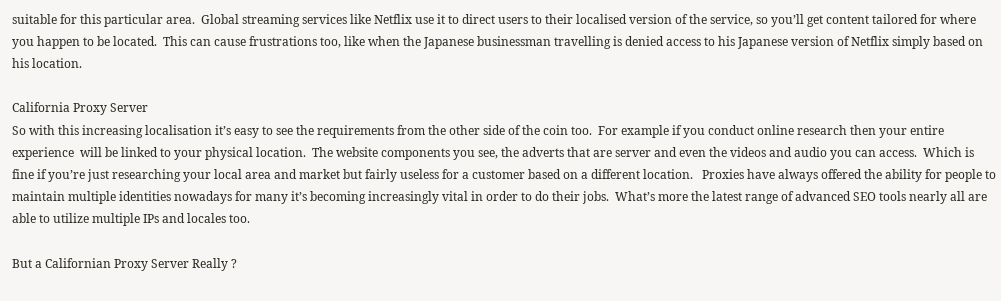suitable for this particular area.  Global streaming services like Netflix use it to direct users to their localised version of the service, so you’ll get content tailored for where you happen to be located.  This can cause frustrations too, like when the Japanese businessman travelling is denied access to his Japanese version of Netflix simply based on his location.

California Proxy Server
So with this increasing localisation it’s easy to see the requirements from the other side of the coin too.  For example if you conduct online research then your entire experience  will be linked to your physical location.  The website components you see, the adverts that are server and even the videos and audio you can access.  Which is fine if you’re just researching your local area and market but fairly useless for a customer based on a different location.   Proxies have always offered the ability for people to maintain multiple identities nowadays for many it’s becoming increasingly vital in order to do their jobs.  What’s more the latest range of advanced SEO tools nearly all are able to utilize multiple IPs and locales too.

But a Californian Proxy Server Really ?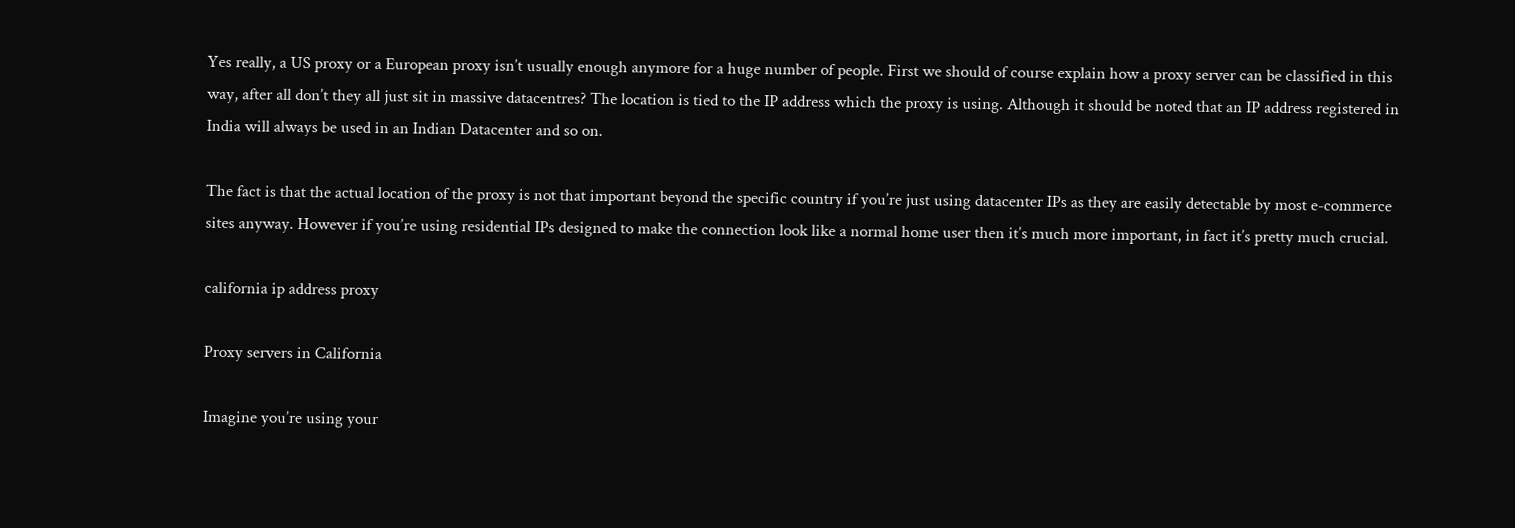Yes really, a US proxy or a European proxy isn’t usually enough anymore for a huge number of people. First we should of course explain how a proxy server can be classified in this way, after all don’t they all just sit in massive datacentres? The location is tied to the IP address which the proxy is using. Although it should be noted that an IP address registered in India will always be used in an Indian Datacenter and so on.

The fact is that the actual location of the proxy is not that important beyond the specific country if you’re just using datacenter IPs as they are easily detectable by most e-commerce sites anyway. However if you’re using residential IPs designed to make the connection look like a normal home user then it’s much more important, in fact it’s pretty much crucial.

california ip address proxy

Proxy servers in California

Imagine you’re using your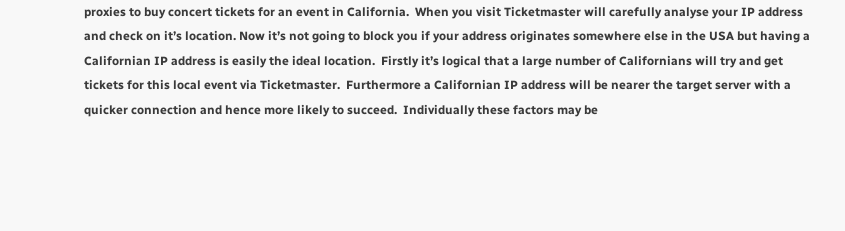proxies to buy concert tickets for an event in California.  When you visit Ticketmaster will carefully analyse your IP address and check on it’s location. Now it’s not going to block you if your address originates somewhere else in the USA but having a Californian IP address is easily the ideal location.  Firstly it’s logical that a large number of Californians will try and get tickets for this local event via Ticketmaster.  Furthermore a Californian IP address will be nearer the target server with a quicker connection and hence more likely to succeed.  Individually these factors may be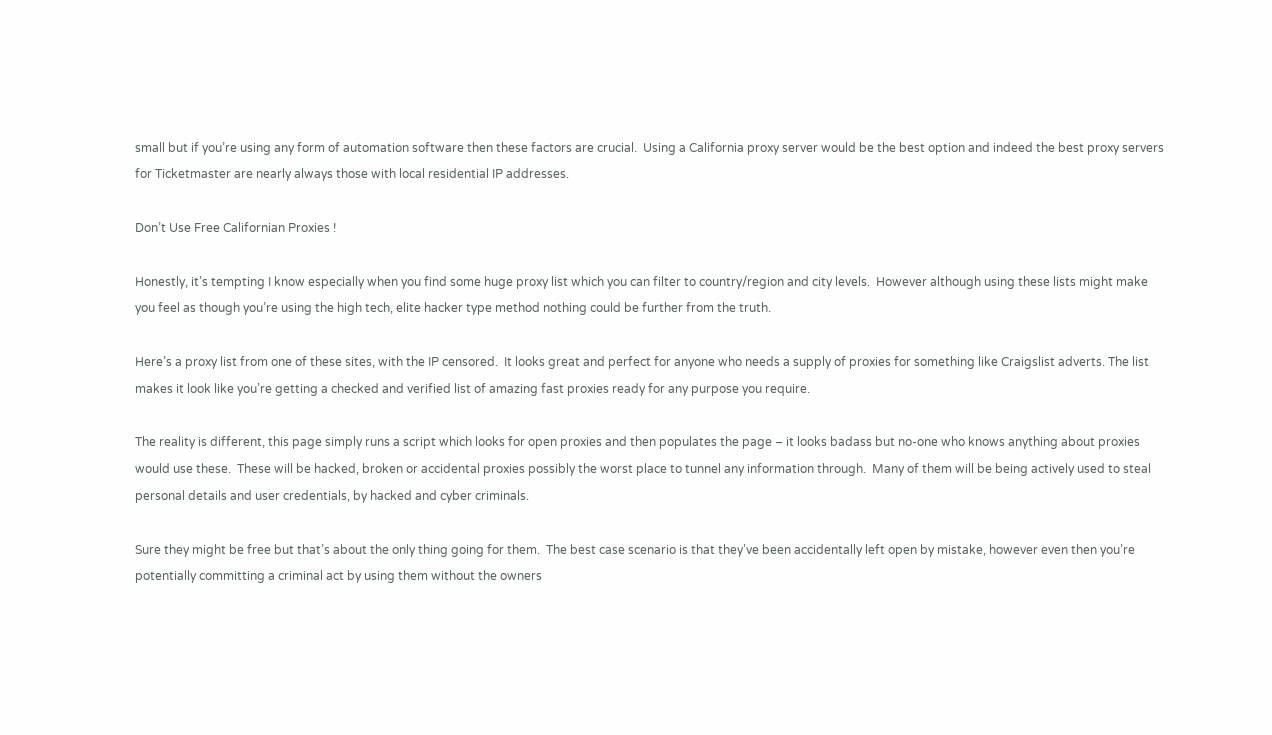small but if you’re using any form of automation software then these factors are crucial.  Using a California proxy server would be the best option and indeed the best proxy servers for Ticketmaster are nearly always those with local residential IP addresses.

Don’t Use Free Californian Proxies !

Honestly, it’s tempting I know especially when you find some huge proxy list which you can filter to country/region and city levels.  However although using these lists might make you feel as though you’re using the high tech, elite hacker type method nothing could be further from the truth.

Here’s a proxy list from one of these sites, with the IP censored.  It looks great and perfect for anyone who needs a supply of proxies for something like Craigslist adverts. The list makes it look like you’re getting a checked and verified list of amazing fast proxies ready for any purpose you require.

The reality is different, this page simply runs a script which looks for open proxies and then populates the page – it looks badass but no-one who knows anything about proxies would use these.  These will be hacked, broken or accidental proxies possibly the worst place to tunnel any information through.  Many of them will be being actively used to steal personal details and user credentials, by hacked and cyber criminals.

Sure they might be free but that’s about the only thing going for them.  The best case scenario is that they’ve been accidentally left open by mistake, however even then you’re potentially committing a criminal act by using them without the owners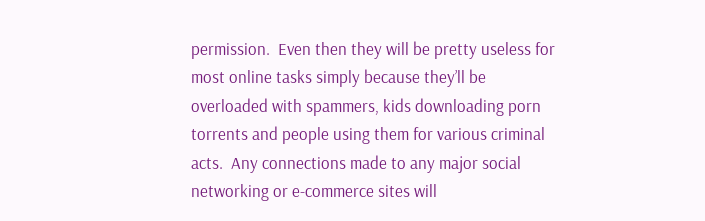permission.  Even then they will be pretty useless for most online tasks simply because they’ll be overloaded with spammers, kids downloading porn torrents and people using them for various criminal acts.  Any connections made to any major social networking or e-commerce sites will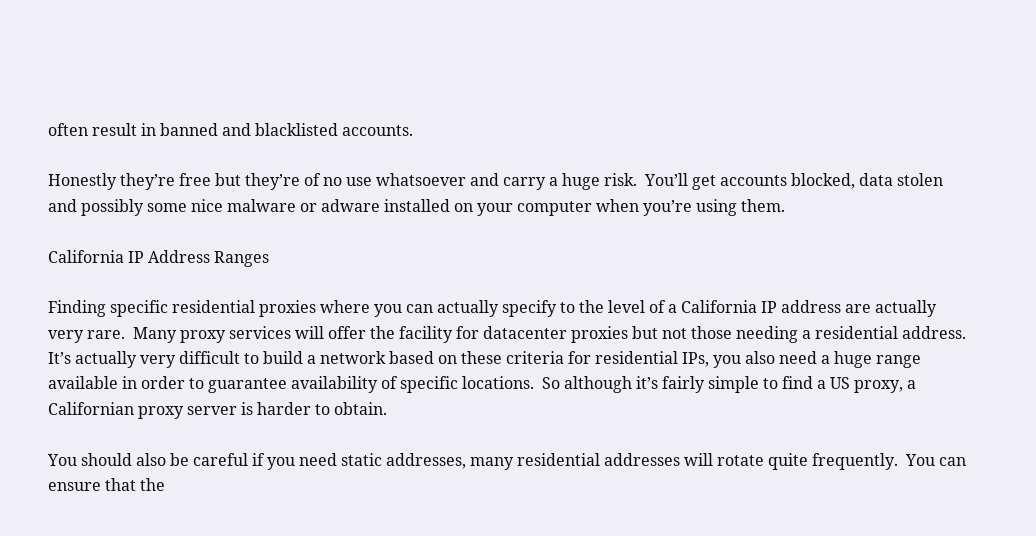often result in banned and blacklisted accounts.

Honestly they’re free but they’re of no use whatsoever and carry a huge risk.  You’ll get accounts blocked, data stolen and possibly some nice malware or adware installed on your computer when you’re using them.

California IP Address Ranges

Finding specific residential proxies where you can actually specify to the level of a California IP address are actually very rare.  Many proxy services will offer the facility for datacenter proxies but not those needing a residential address.  It’s actually very difficult to build a network based on these criteria for residential IPs, you also need a huge range available in order to guarantee availability of specific locations.  So although it’s fairly simple to find a US proxy, a Californian proxy server is harder to obtain.

You should also be careful if you need static addresses, many residential addresses will rotate quite frequently.  You can ensure that the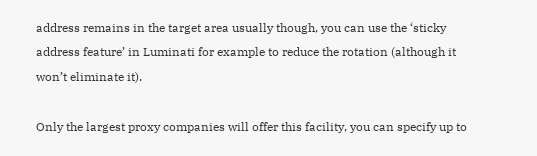address remains in the target area usually though, you can use the ‘sticky address feature’ in Luminati for example to reduce the rotation (although it won’t eliminate it).

Only the largest proxy companies will offer this facility, you can specify up to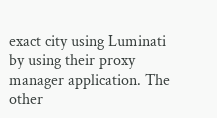exact city using Luminati by using their proxy manager application. The other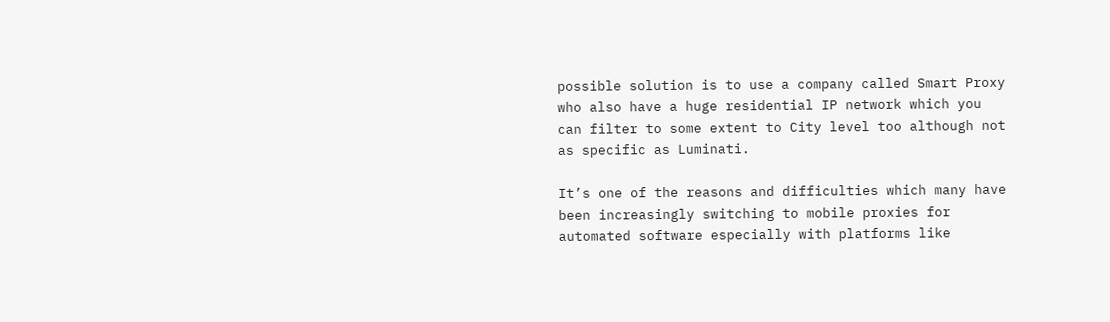possible solution is to use a company called Smart Proxy who also have a huge residential IP network which you can filter to some extent to City level too although not as specific as Luminati.

It’s one of the reasons and difficulties which many have been increasingly switching to mobile proxies for automated software especially with platforms like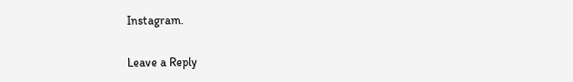Instagram.

Leave a Reply